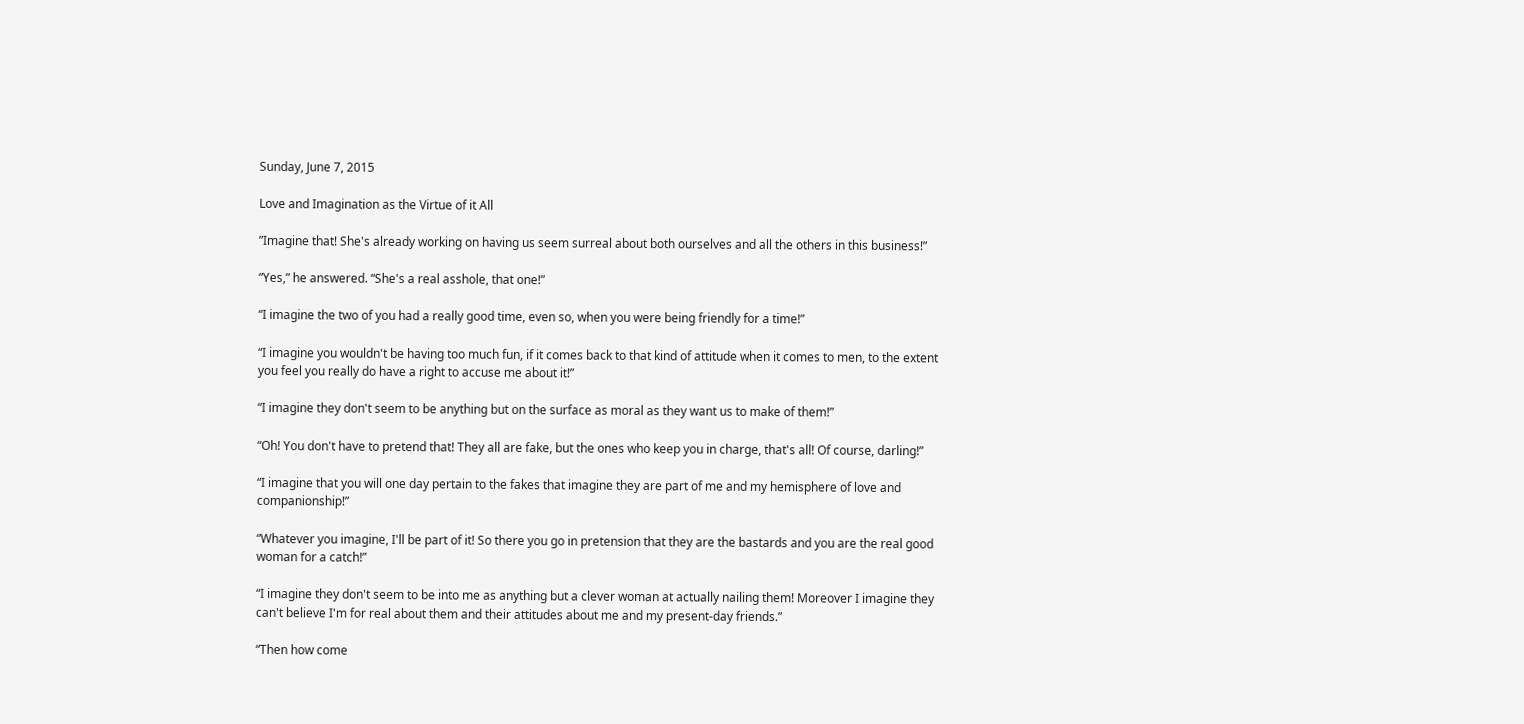Sunday, June 7, 2015

Love and Imagination as the Virtue of it All

”Imagine that! She's already working on having us seem surreal about both ourselves and all the others in this business!”

“Yes,” he answered. “She's a real asshole, that one!”

“I imagine the two of you had a really good time, even so, when you were being friendly for a time!”

“I imagine you wouldn't be having too much fun, if it comes back to that kind of attitude when it comes to men, to the extent you feel you really do have a right to accuse me about it!”

“I imagine they don't seem to be anything but on the surface as moral as they want us to make of them!”

“Oh! You don't have to pretend that! They all are fake, but the ones who keep you in charge, that's all! Of course, darling!”

“I imagine that you will one day pertain to the fakes that imagine they are part of me and my hemisphere of love and companionship!”

“Whatever you imagine, I'll be part of it! So there you go in pretension that they are the bastards and you are the real good woman for a catch!”

“I imagine they don't seem to be into me as anything but a clever woman at actually nailing them! Moreover I imagine they can't believe I'm for real about them and their attitudes about me and my present-day friends.”

“Then how come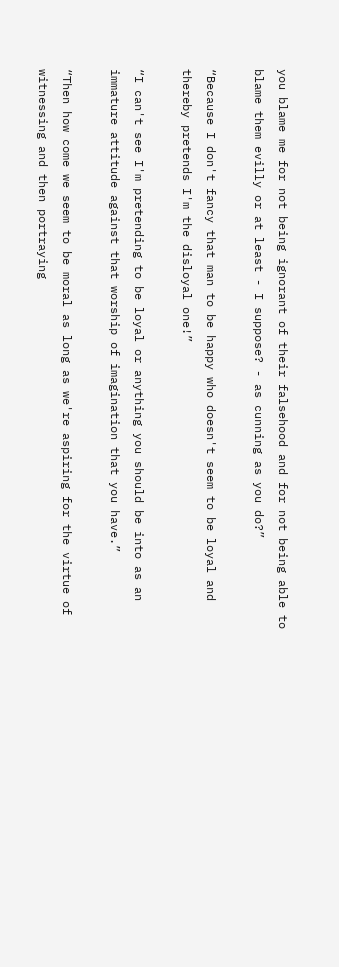you blame me for not being ignorant of their falsehood and for not being able to blame them evilly or at least - I suppose? - as cunning as you do?”

“Because I don't fancy that man to be happy who doesn't seem to be loyal and thereby pretends I'm the disloyal one!”

“I can't see I'm pretending to be loyal or anything you should be into as an immature attitude against that worship of imagination that you have.”

“Then how come we seem to be moral as long as we're aspiring for the virtue of witnessing and then portraying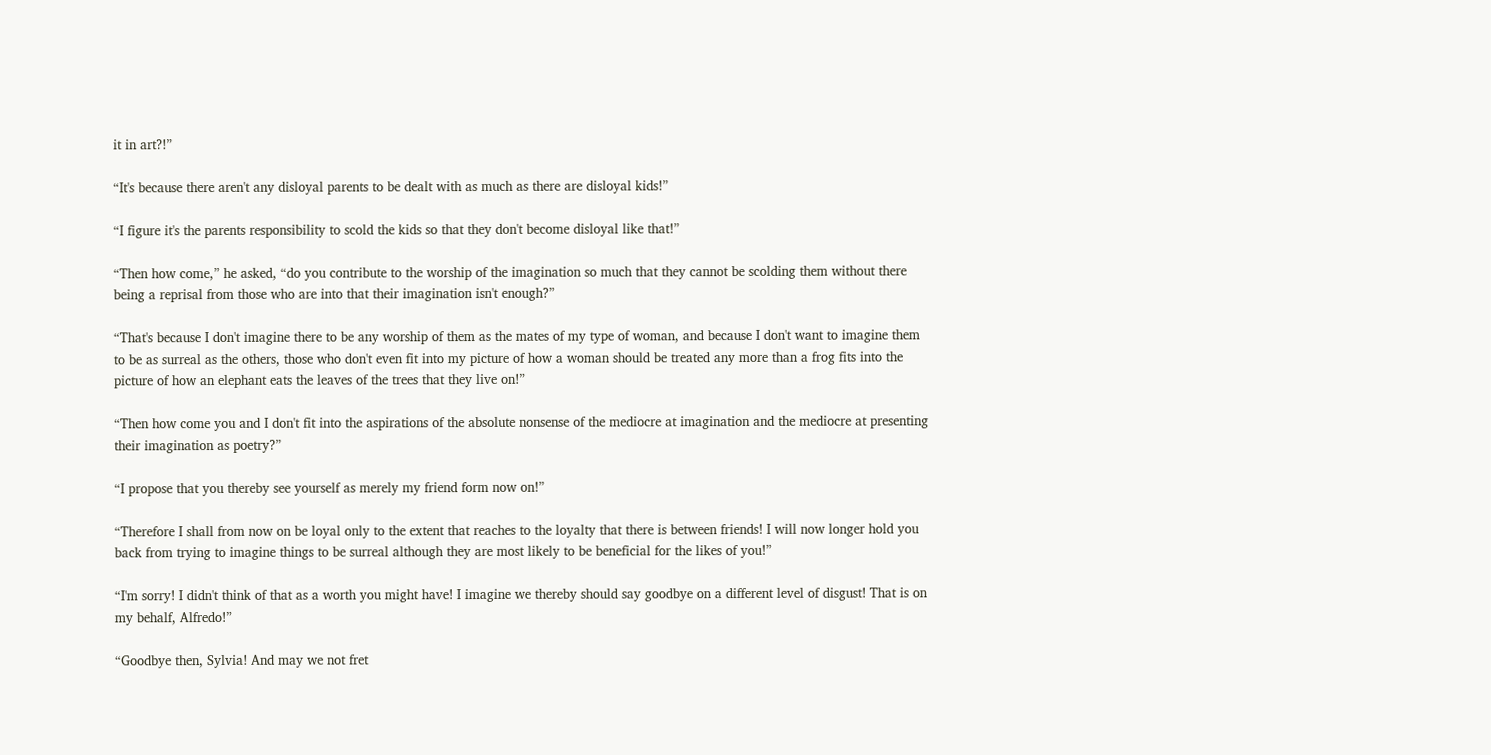it in art?!”

“It's because there aren't any disloyal parents to be dealt with as much as there are disloyal kids!”

“I figure it's the parents responsibility to scold the kids so that they don't become disloyal like that!”

“Then how come,” he asked, “do you contribute to the worship of the imagination so much that they cannot be scolding them without there being a reprisal from those who are into that their imagination isn't enough?”

“That's because I don't imagine there to be any worship of them as the mates of my type of woman, and because I don't want to imagine them to be as surreal as the others, those who don't even fit into my picture of how a woman should be treated any more than a frog fits into the picture of how an elephant eats the leaves of the trees that they live on!”

“Then how come you and I don't fit into the aspirations of the absolute nonsense of the mediocre at imagination and the mediocre at presenting their imagination as poetry?”

“I propose that you thereby see yourself as merely my friend form now on!”

“Therefore I shall from now on be loyal only to the extent that reaches to the loyalty that there is between friends! I will now longer hold you back from trying to imagine things to be surreal although they are most likely to be beneficial for the likes of you!”

“I'm sorry! I didn't think of that as a worth you might have! I imagine we thereby should say goodbye on a different level of disgust! That is on my behalf, Alfredo!”

“Goodbye then, Sylvia! And may we not fret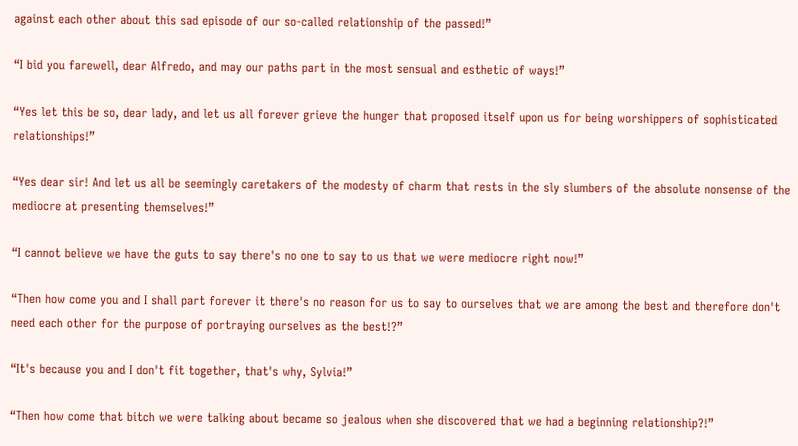against each other about this sad episode of our so-called relationship of the passed!”

“I bid you farewell, dear Alfredo, and may our paths part in the most sensual and esthetic of ways!”

“Yes let this be so, dear lady, and let us all forever grieve the hunger that proposed itself upon us for being worshippers of sophisticated relationships!”

“Yes dear sir! And let us all be seemingly caretakers of the modesty of charm that rests in the sly slumbers of the absolute nonsense of the mediocre at presenting themselves!”

“I cannot believe we have the guts to say there's no one to say to us that we were mediocre right now!”

“Then how come you and I shall part forever it there's no reason for us to say to ourselves that we are among the best and therefore don't need each other for the purpose of portraying ourselves as the best!?”

“It's because you and I don't fit together, that's why, Sylvia!”

“Then how come that bitch we were talking about became so jealous when she discovered that we had a beginning relationship?!”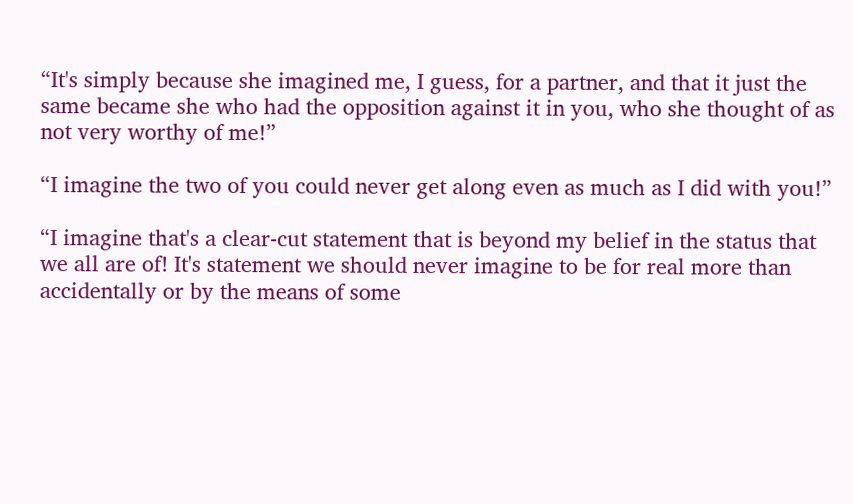“It's simply because she imagined me, I guess, for a partner, and that it just the same became she who had the opposition against it in you, who she thought of as not very worthy of me!”

“I imagine the two of you could never get along even as much as I did with you!”

“I imagine that's a clear-cut statement that is beyond my belief in the status that we all are of! It's statement we should never imagine to be for real more than accidentally or by the means of some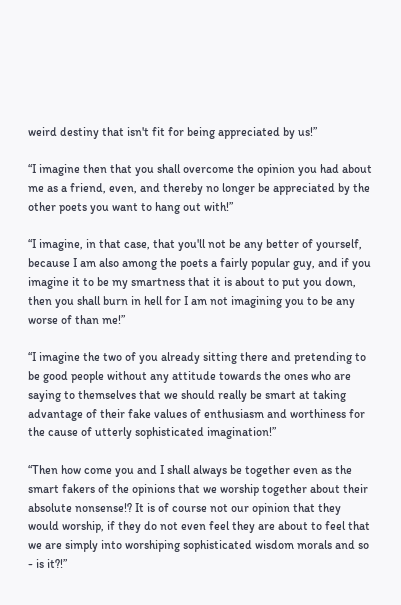weird destiny that isn't fit for being appreciated by us!”

“I imagine then that you shall overcome the opinion you had about me as a friend, even, and thereby no longer be appreciated by the other poets you want to hang out with!”

“I imagine, in that case, that you'll not be any better of yourself, because I am also among the poets a fairly popular guy, and if you imagine it to be my smartness that it is about to put you down, then you shall burn in hell for I am not imagining you to be any worse of than me!”

“I imagine the two of you already sitting there and pretending to be good people without any attitude towards the ones who are saying to themselves that we should really be smart at taking advantage of their fake values of enthusiasm and worthiness for the cause of utterly sophisticated imagination!”

“Then how come you and I shall always be together even as the smart fakers of the opinions that we worship together about their absolute nonsense!? It is of course not our opinion that they would worship, if they do not even feel they are about to feel that we are simply into worshiping sophisticated wisdom morals and so - is it?!”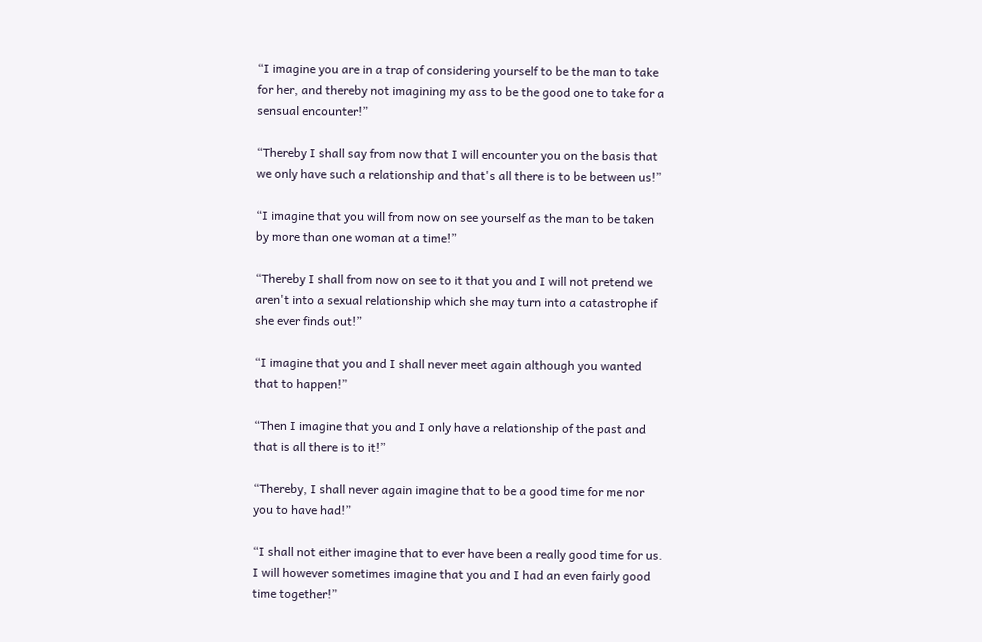“I imagine you are in a trap of considering yourself to be the man to take for her, and thereby not imagining my ass to be the good one to take for a sensual encounter!”

“Thereby I shall say from now that I will encounter you on the basis that we only have such a relationship and that's all there is to be between us!”

“I imagine that you will from now on see yourself as the man to be taken by more than one woman at a time!”

“Thereby I shall from now on see to it that you and I will not pretend we aren't into a sexual relationship which she may turn into a catastrophe if she ever finds out!”

“I imagine that you and I shall never meet again although you wanted that to happen!”

“Then I imagine that you and I only have a relationship of the past and that is all there is to it!”

“Thereby, I shall never again imagine that to be a good time for me nor you to have had!”

“I shall not either imagine that to ever have been a really good time for us. I will however sometimes imagine that you and I had an even fairly good time together!”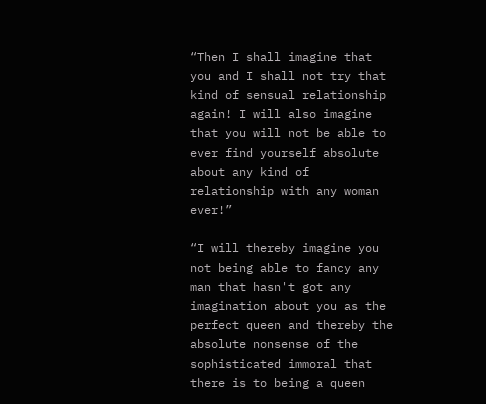“Then I shall imagine that you and I shall not try that kind of sensual relationship again! I will also imagine that you will not be able to ever find yourself absolute about any kind of relationship with any woman ever!”

“I will thereby imagine you not being able to fancy any man that hasn't got any imagination about you as the perfect queen and thereby the absolute nonsense of the sophisticated immoral that there is to being a queen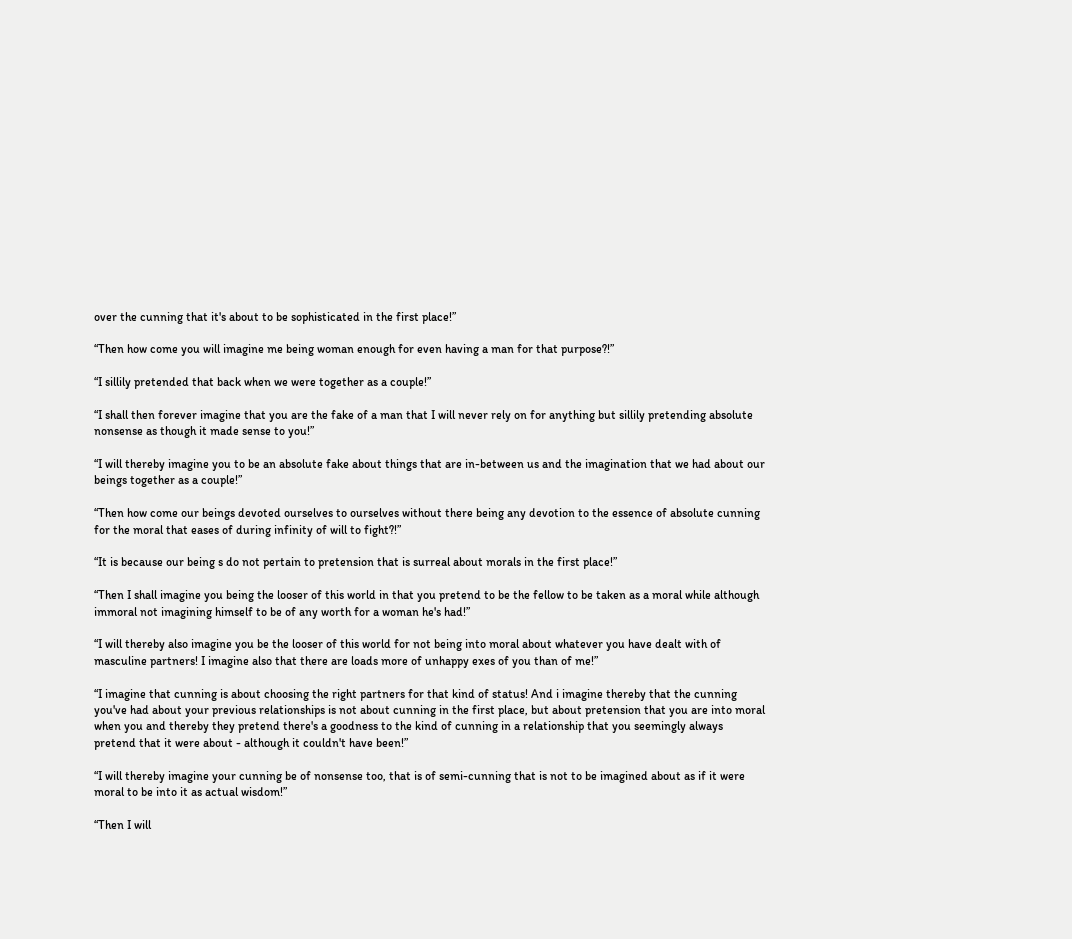over the cunning that it's about to be sophisticated in the first place!”

“Then how come you will imagine me being woman enough for even having a man for that purpose?!”

“I sillily pretended that back when we were together as a couple!”

“I shall then forever imagine that you are the fake of a man that I will never rely on for anything but sillily pretending absolute nonsense as though it made sense to you!”

“I will thereby imagine you to be an absolute fake about things that are in-between us and the imagination that we had about our beings together as a couple!”

“Then how come our beings devoted ourselves to ourselves without there being any devotion to the essence of absolute cunning for the moral that eases of during infinity of will to fight?!”

“It is because our being s do not pertain to pretension that is surreal about morals in the first place!”

“Then I shall imagine you being the looser of this world in that you pretend to be the fellow to be taken as a moral while although immoral not imagining himself to be of any worth for a woman he's had!”

“I will thereby also imagine you be the looser of this world for not being into moral about whatever you have dealt with of masculine partners! I imagine also that there are loads more of unhappy exes of you than of me!”

“I imagine that cunning is about choosing the right partners for that kind of status! And i imagine thereby that the cunning you've had about your previous relationships is not about cunning in the first place, but about pretension that you are into moral when you and thereby they pretend there's a goodness to the kind of cunning in a relationship that you seemingly always pretend that it were about - although it couldn't have been!”

“I will thereby imagine your cunning be of nonsense too, that is of semi-cunning that is not to be imagined about as if it were moral to be into it as actual wisdom!”

“Then I will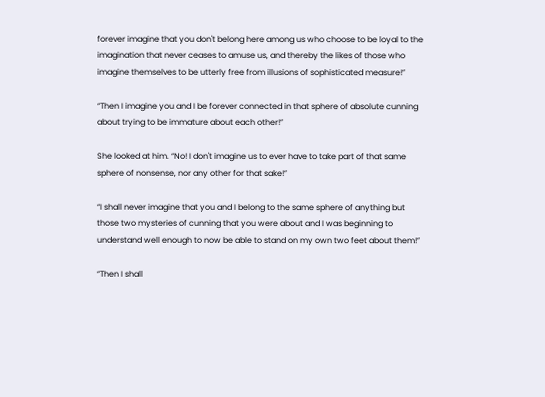forever imagine that you don't belong here among us who choose to be loyal to the imagination that never ceases to amuse us, and thereby the likes of those who imagine themselves to be utterly free from illusions of sophisticated measure!”

“Then I imagine you and I be forever connected in that sphere of absolute cunning about trying to be immature about each other!”

She looked at him. “No! I don't imagine us to ever have to take part of that same sphere of nonsense, nor any other for that sake!”

“I shall never imagine that you and I belong to the same sphere of anything but those two mysteries of cunning that you were about and I was beginning to understand well enough to now be able to stand on my own two feet about them!”

“Then I shall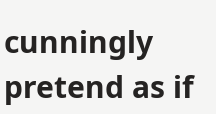cunningly pretend as if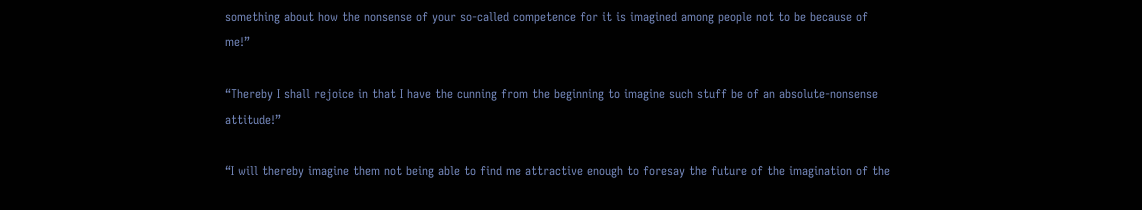something about how the nonsense of your so-called competence for it is imagined among people not to be because of me!”

“Thereby I shall rejoice in that I have the cunning from the beginning to imagine such stuff be of an absolute-nonsense attitude!”

“I will thereby imagine them not being able to find me attractive enough to foresay the future of the imagination of the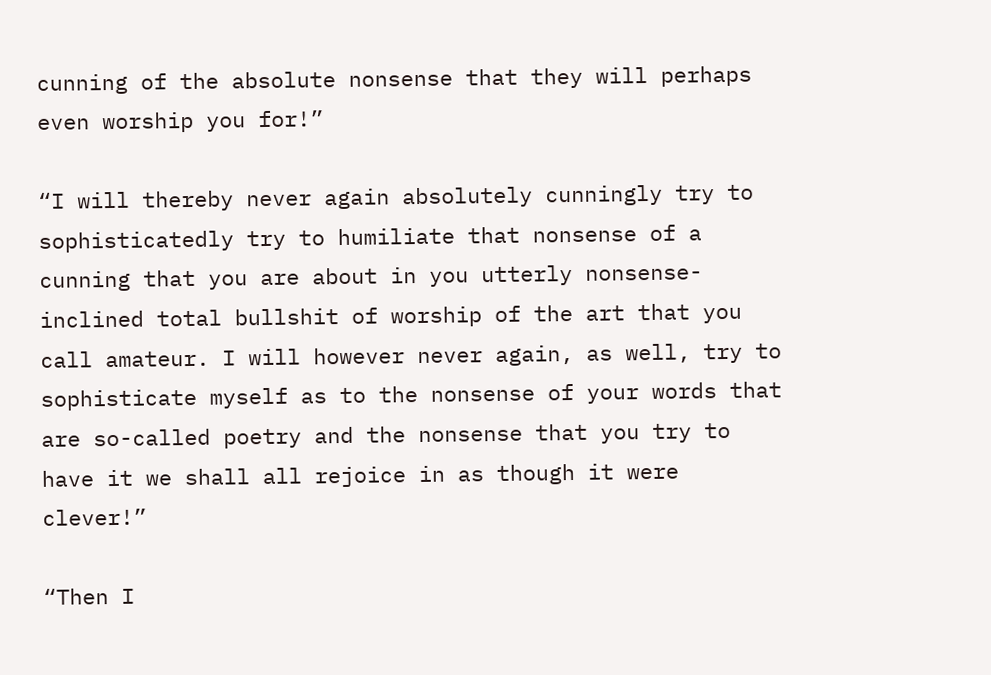cunning of the absolute nonsense that they will perhaps even worship you for!”

“I will thereby never again absolutely cunningly try to sophisticatedly try to humiliate that nonsense of a cunning that you are about in you utterly nonsense-inclined total bullshit of worship of the art that you call amateur. I will however never again, as well, try to sophisticate myself as to the nonsense of your words that are so-called poetry and the nonsense that you try to have it we shall all rejoice in as though it were clever!”

“Then I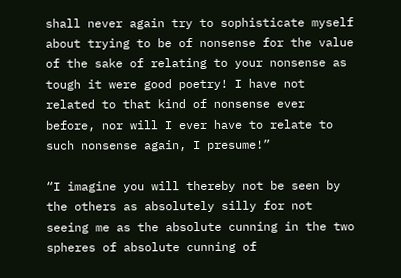shall never again try to sophisticate myself about trying to be of nonsense for the value of the sake of relating to your nonsense as tough it were good poetry! I have not related to that kind of nonsense ever before, nor will I ever have to relate to such nonsense again, I presume!”

“I imagine you will thereby not be seen by the others as absolutely silly for not seeing me as the absolute cunning in the two spheres of absolute cunning of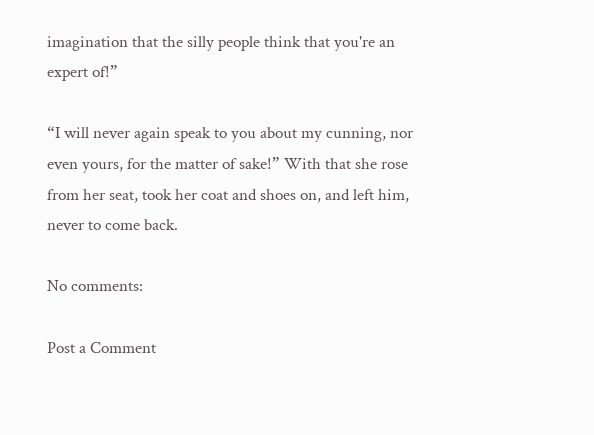imagination that the silly people think that you're an expert of!”

“I will never again speak to you about my cunning, nor even yours, for the matter of sake!” With that she rose from her seat, took her coat and shoes on, and left him, never to come back.

No comments:

Post a Comment